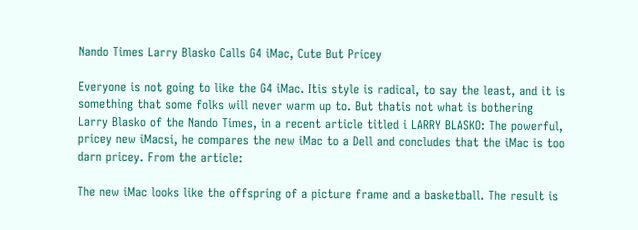Nando Times Larry Blasko Calls G4 iMac, Cute But Pricey

Everyone is not going to like the G4 iMac. Itis style is radical, to say the least, and it is something that some folks will never warm up to. But thatis not what is bothering Larry Blasko of the Nando Times, in a recent article titled i LARRY BLASKO: The powerful, pricey new iMacsi, he compares the new iMac to a Dell and concludes that the iMac is too darn pricey. From the article:

The new iMac looks like the offspring of a picture frame and a basketball. The result is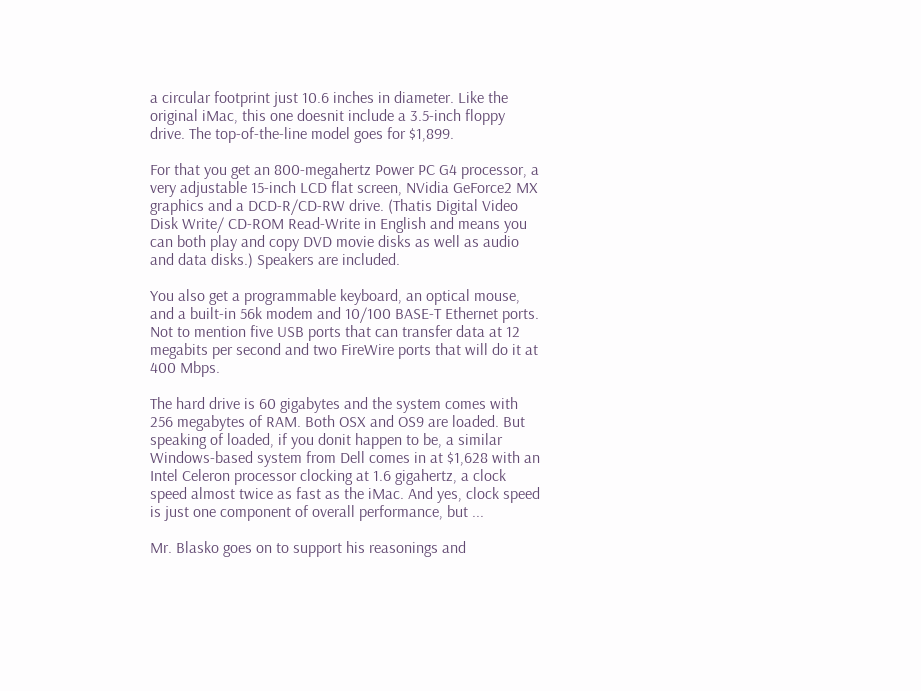a circular footprint just 10.6 inches in diameter. Like the original iMac, this one doesnit include a 3.5-inch floppy drive. The top-of-the-line model goes for $1,899.

For that you get an 800-megahertz Power PC G4 processor, a very adjustable 15-inch LCD flat screen, NVidia GeForce2 MX graphics and a DCD-R/CD-RW drive. (Thatis Digital Video Disk Write/ CD-ROM Read-Write in English and means you can both play and copy DVD movie disks as well as audio and data disks.) Speakers are included.

You also get a programmable keyboard, an optical mouse, and a built-in 56k modem and 10/100 BASE-T Ethernet ports. Not to mention five USB ports that can transfer data at 12 megabits per second and two FireWire ports that will do it at 400 Mbps.

The hard drive is 60 gigabytes and the system comes with 256 megabytes of RAM. Both OSX and OS9 are loaded. But speaking of loaded, if you donit happen to be, a similar Windows-based system from Dell comes in at $1,628 with an Intel Celeron processor clocking at 1.6 gigahertz, a clock speed almost twice as fast as the iMac. And yes, clock speed is just one component of overall performance, but ...

Mr. Blasko goes on to support his reasonings and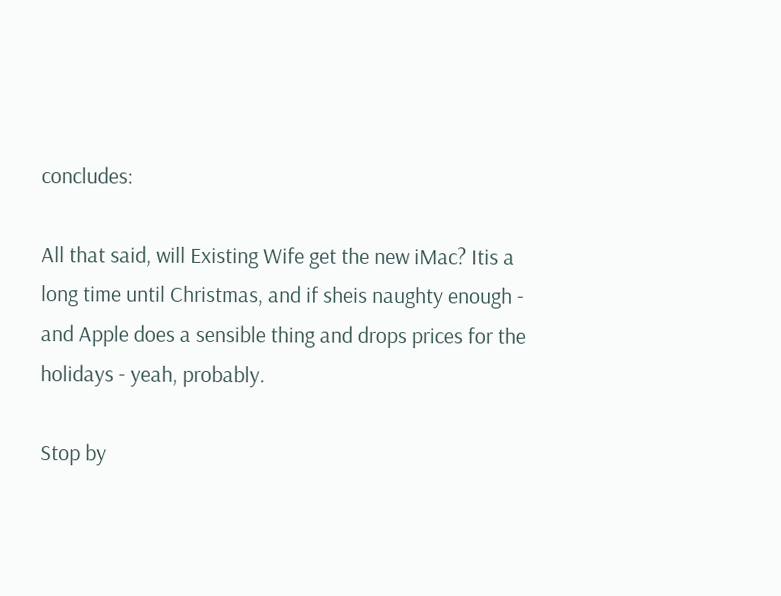concludes:

All that said, will Existing Wife get the new iMac? Itis a long time until Christmas, and if sheis naughty enough - and Apple does a sensible thing and drops prices for the holidays - yeah, probably.

Stop by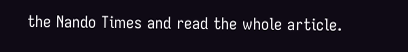the Nando Times and read the whole article.